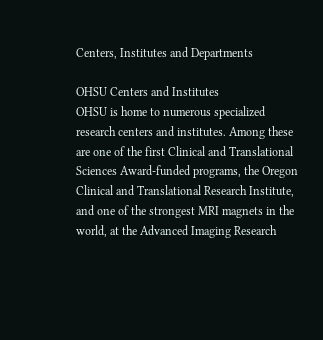Centers, Institutes and Departments

OHSU Centers and Institutes
OHSU is home to numerous specialized research centers and institutes. Among these are one of the first Clinical and Translational Sciences Award-funded programs, the Oregon Clinical and Translational Research Institute, and one of the strongest MRI magnets in the world, at the Advanced Imaging Research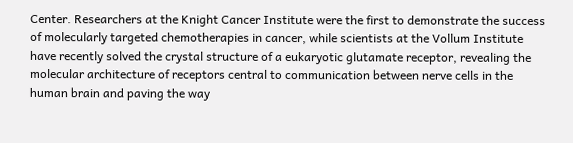Center. Researchers at the Knight Cancer Institute were the first to demonstrate the success of molecularly targeted chemotherapies in cancer, while scientists at the Vollum Institute have recently solved the crystal structure of a eukaryotic glutamate receptor, revealing the molecular architecture of receptors central to communication between nerve cells in the human brain and paving the way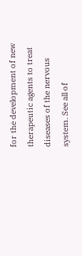for the development of new therapeutic agents to treat diseases of the nervous system. See all of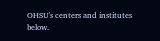OHSU's centers and institutes below.